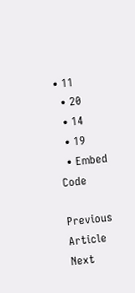• 11
  • 20
  • 14
  • 19
  • Embed Code

Previous Article
Next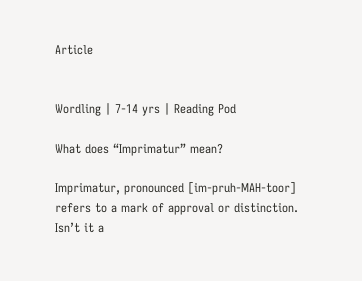Article


Wordling | 7-14 yrs | Reading Pod

What does “Imprimatur” mean?

Imprimatur, pronounced [im-pruh-MAH-toor] refers to a mark of approval or distinction. Isn’t it a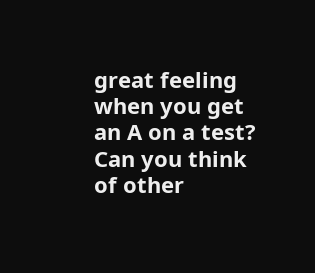great feeling when you get an A on a test? Can you think of other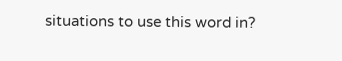situations to use this word in?